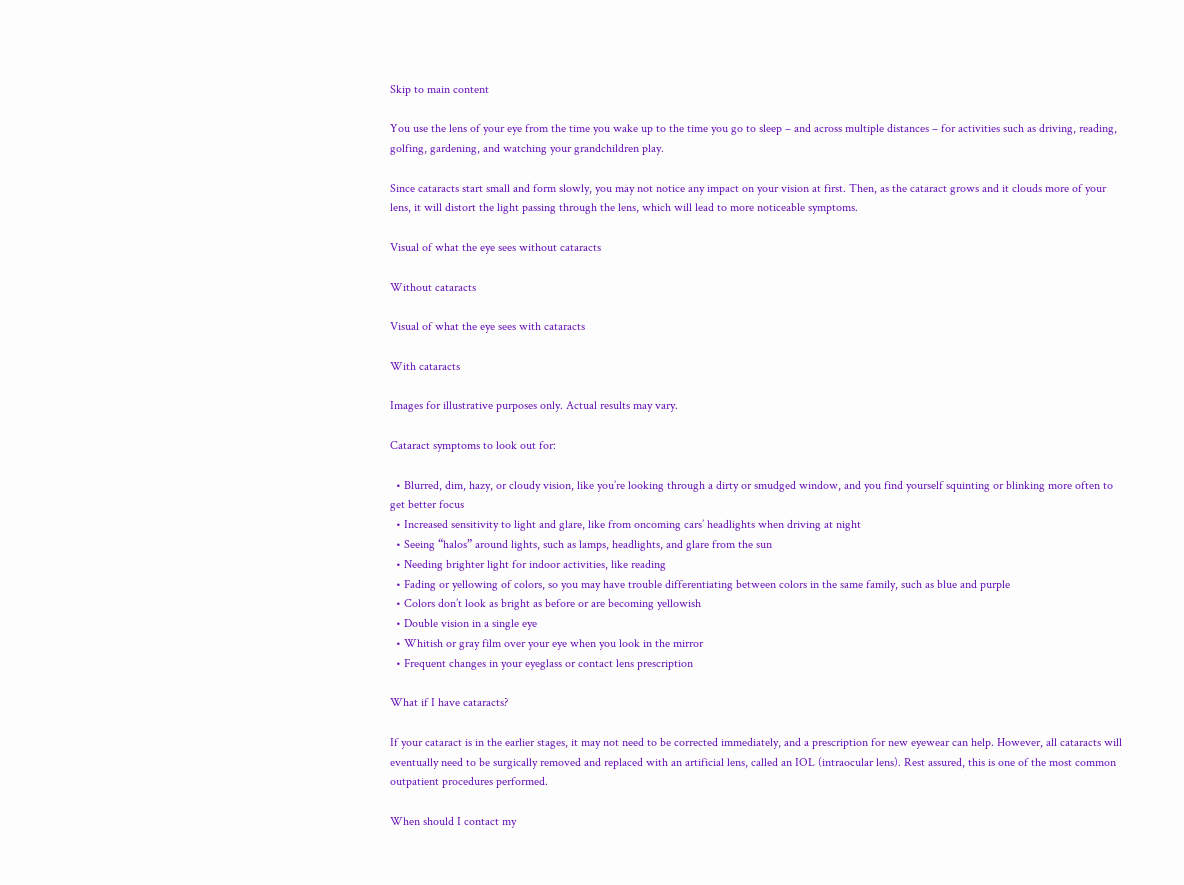Skip to main content

You use the lens of your eye from the time you wake up to the time you go to sleep – and across multiple distances – for activities such as driving, reading, golfing, gardening, and watching your grandchildren play.

Since cataracts start small and form slowly, you may not notice any impact on your vision at first. Then, as the cataract grows and it clouds more of your lens, it will distort the light passing through the lens, which will lead to more noticeable symptoms.

Visual of what the eye sees without cataracts

Without cataracts

Visual of what the eye sees with cataracts

With cataracts

Images for illustrative purposes only. Actual results may vary.

Cataract symptoms to look out for:

  • Blurred, dim, hazy, or cloudy vision, like you’re looking through a dirty or smudged window, and you find yourself squinting or blinking more often to get better focus
  • Increased sensitivity to light and glare, like from oncoming cars’ headlights when driving at night
  • Seeing “halos” around lights, such as lamps, headlights, and glare from the sun
  • Needing brighter light for indoor activities, like reading
  • Fading or yellowing of colors, so you may have trouble differentiating between colors in the same family, such as blue and purple
  • Colors don’t look as bright as before or are becoming yellowish
  • Double vision in a single eye
  • Whitish or gray film over your eye when you look in the mirror
  • Frequent changes in your eyeglass or contact lens prescription

What if I have cataracts?

If your cataract is in the earlier stages, it may not need to be corrected immediately, and a prescription for new eyewear can help. However, all cataracts will eventually need to be surgically removed and replaced with an artificial lens, called an IOL (intraocular lens). Rest assured, this is one of the most common outpatient procedures performed.

When should I contact my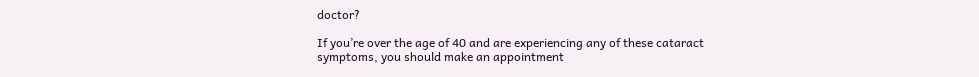doctor?

If you’re over the age of 40 and are experiencing any of these cataract symptoms, you should make an appointment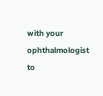with your ophthalmologist to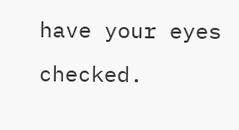have your eyes checked.